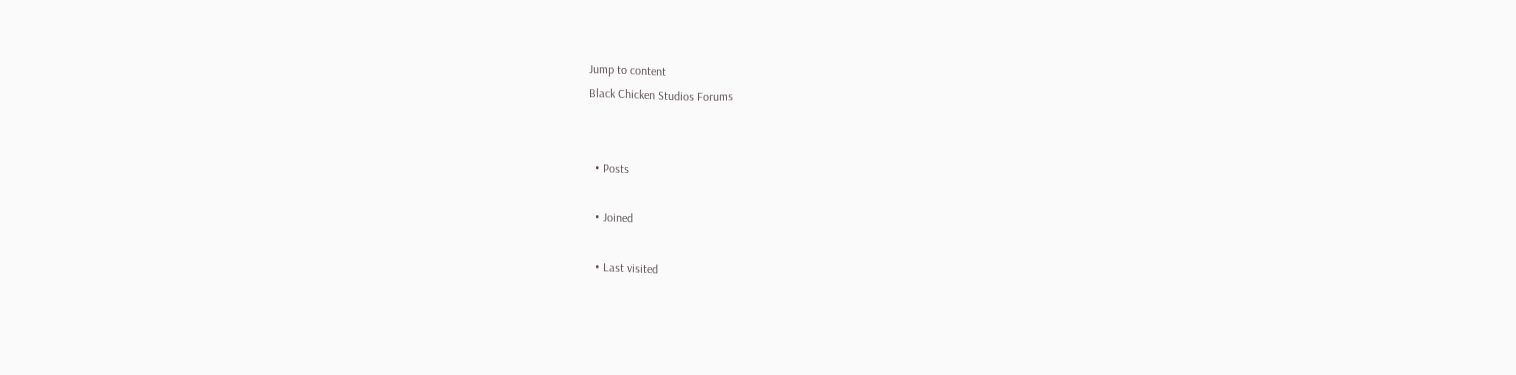Jump to content
Black Chicken Studios Forums


  • Posts

  • Joined

  • Last visited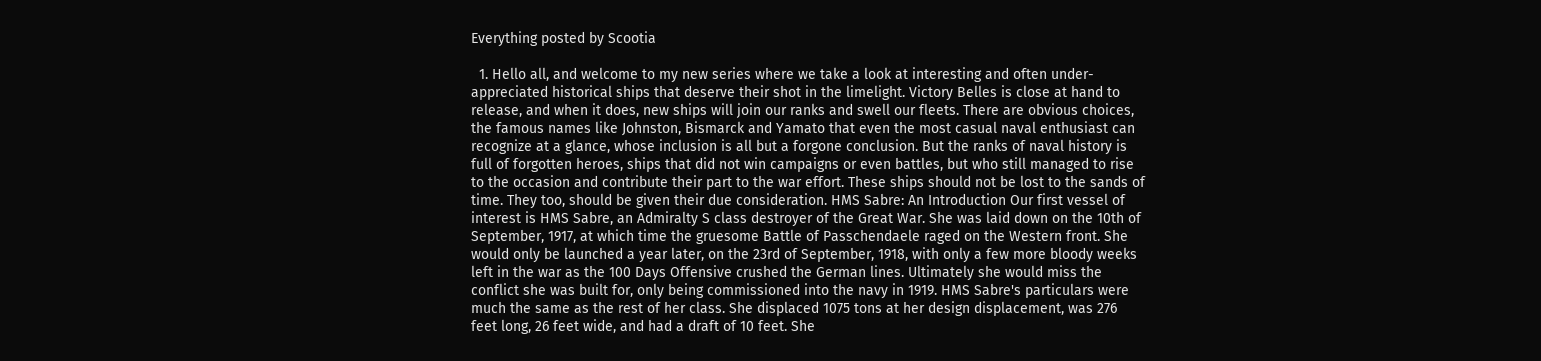Everything posted by Scootia

  1. Hello all, and welcome to my new series where we take a look at interesting and often under-appreciated historical ships that deserve their shot in the limelight. Victory Belles is close at hand to release, and when it does, new ships will join our ranks and swell our fleets. There are obvious choices, the famous names like Johnston, Bismarck and Yamato that even the most casual naval enthusiast can recognize at a glance, whose inclusion is all but a forgone conclusion. But the ranks of naval history is full of forgotten heroes, ships that did not win campaigns or even battles, but who still managed to rise to the occasion and contribute their part to the war effort. These ships should not be lost to the sands of time. They too, should be given their due consideration. HMS Sabre: An Introduction Our first vessel of interest is HMS Sabre, an Admiralty S class destroyer of the Great War. She was laid down on the 10th of September, 1917, at which time the gruesome Battle of Passchendaele raged on the Western front. She would only be launched a year later, on the 23rd of September, 1918, with only a few more bloody weeks left in the war as the 100 Days Offensive crushed the German lines. Ultimately she would miss the conflict she was built for, only being commissioned into the navy in 1919. HMS Sabre's particulars were much the same as the rest of her class. She displaced 1075 tons at her design displacement, was 276 feet long, 26 feet wide, and had a draft of 10 feet. She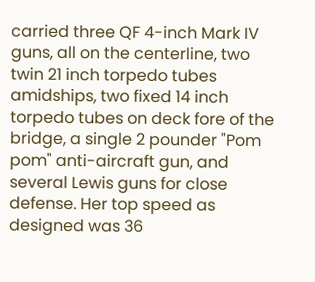carried three QF 4-inch Mark IV guns, all on the centerline, two twin 21 inch torpedo tubes amidships, two fixed 14 inch torpedo tubes on deck fore of the bridge, a single 2 pounder "Pom pom" anti-aircraft gun, and several Lewis guns for close defense. Her top speed as designed was 36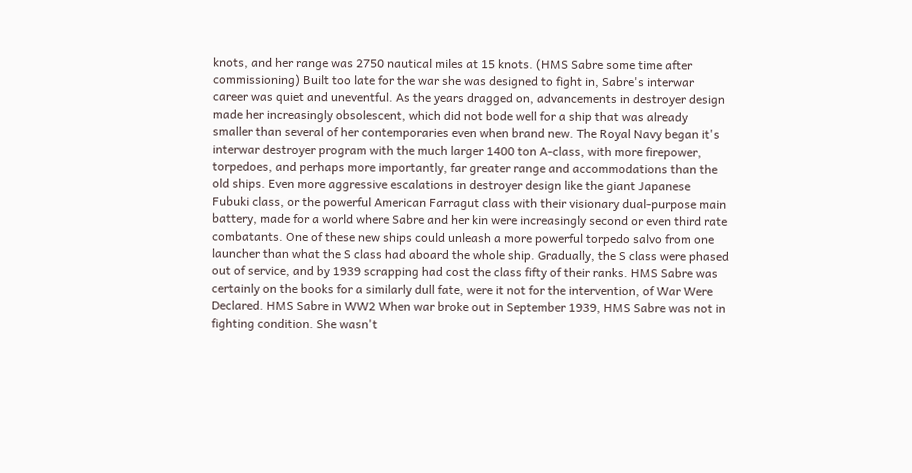knots, and her range was 2750 nautical miles at 15 knots. (HMS Sabre some time after commissioning) Built too late for the war she was designed to fight in, Sabre's interwar career was quiet and uneventful. As the years dragged on, advancements in destroyer design made her increasingly obsolescent, which did not bode well for a ship that was already smaller than several of her contemporaries even when brand new. The Royal Navy began it's interwar destroyer program with the much larger 1400 ton A-class, with more firepower, torpedoes, and perhaps more importantly, far greater range and accommodations than the old ships. Even more aggressive escalations in destroyer design like the giant Japanese Fubuki class, or the powerful American Farragut class with their visionary dual-purpose main battery, made for a world where Sabre and her kin were increasingly second or even third rate combatants. One of these new ships could unleash a more powerful torpedo salvo from one launcher than what the S class had aboard the whole ship. Gradually, the S class were phased out of service, and by 1939 scrapping had cost the class fifty of their ranks. HMS Sabre was certainly on the books for a similarly dull fate, were it not for the intervention, of War Were Declared. HMS Sabre in WW2 When war broke out in September 1939, HMS Sabre was not in fighting condition. She wasn't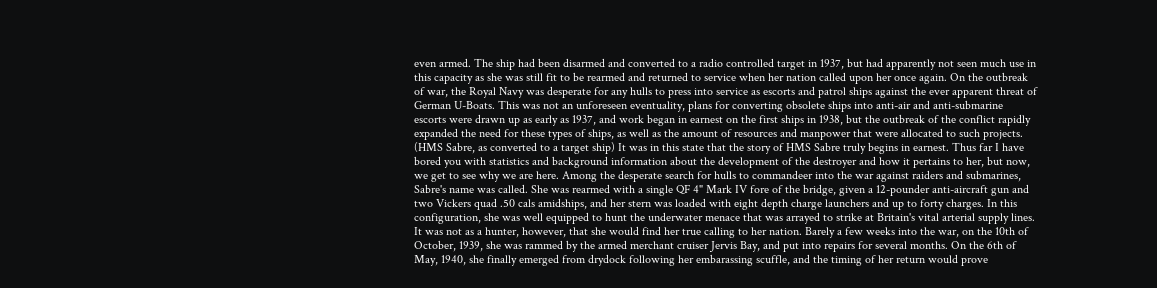even armed. The ship had been disarmed and converted to a radio controlled target in 1937, but had apparently not seen much use in this capacity as she was still fit to be rearmed and returned to service when her nation called upon her once again. On the outbreak of war, the Royal Navy was desperate for any hulls to press into service as escorts and patrol ships against the ever apparent threat of German U-Boats. This was not an unforeseen eventuality, plans for converting obsolete ships into anti-air and anti-submarine escorts were drawn up as early as 1937, and work began in earnest on the first ships in 1938, but the outbreak of the conflict rapidly expanded the need for these types of ships, as well as the amount of resources and manpower that were allocated to such projects. (HMS Sabre, as converted to a target ship) It was in this state that the story of HMS Sabre truly begins in earnest. Thus far I have bored you with statistics and background information about the development of the destroyer and how it pertains to her, but now, we get to see why we are here. Among the desperate search for hulls to commandeer into the war against raiders and submarines, Sabre's name was called. She was rearmed with a single QF 4" Mark IV fore of the bridge, given a 12-pounder anti-aircraft gun and two Vickers quad .50 cals amidships, and her stern was loaded with eight depth charge launchers and up to forty charges. In this configuration, she was well equipped to hunt the underwater menace that was arrayed to strike at Britain's vital arterial supply lines. It was not as a hunter, however, that she would find her true calling to her nation. Barely a few weeks into the war, on the 10th of October, 1939, she was rammed by the armed merchant cruiser Jervis Bay, and put into repairs for several months. On the 6th of May, 1940, she finally emerged from drydock following her embarassing scuffle, and the timing of her return would prove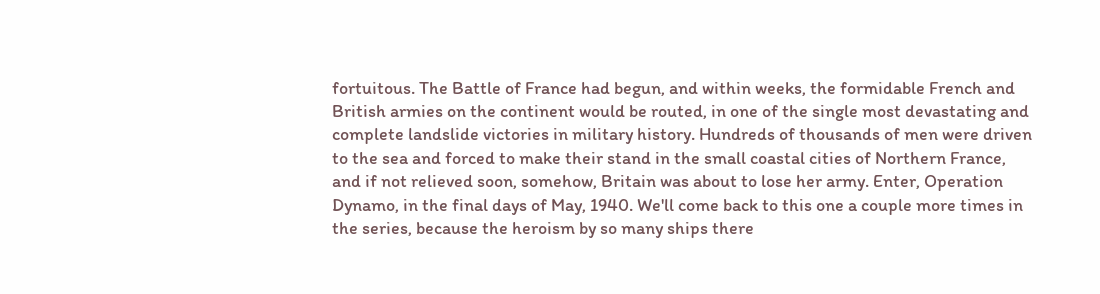fortuitous. The Battle of France had begun, and within weeks, the formidable French and British armies on the continent would be routed, in one of the single most devastating and complete landslide victories in military history. Hundreds of thousands of men were driven to the sea and forced to make their stand in the small coastal cities of Northern France, and if not relieved soon, somehow, Britain was about to lose her army. Enter, Operation Dynamo, in the final days of May, 1940. We'll come back to this one a couple more times in the series, because the heroism by so many ships there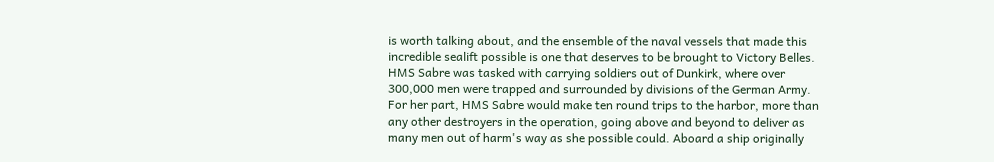is worth talking about, and the ensemble of the naval vessels that made this incredible sealift possible is one that deserves to be brought to Victory Belles. HMS Sabre was tasked with carrying soldiers out of Dunkirk, where over 300,000 men were trapped and surrounded by divisions of the German Army. For her part, HMS Sabre would make ten round trips to the harbor, more than any other destroyers in the operation, going above and beyond to deliver as many men out of harm's way as she possible could. Aboard a ship originally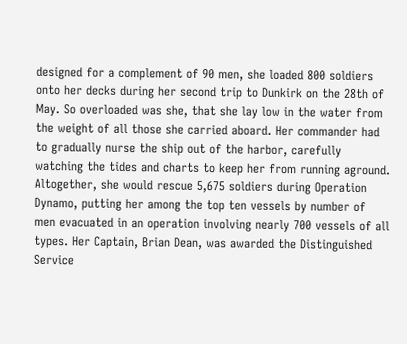designed for a complement of 90 men, she loaded 800 soldiers onto her decks during her second trip to Dunkirk on the 28th of May. So overloaded was she, that she lay low in the water from the weight of all those she carried aboard. Her commander had to gradually nurse the ship out of the harbor, carefully watching the tides and charts to keep her from running aground. Altogether, she would rescue 5,675 soldiers during Operation Dynamo, putting her among the top ten vessels by number of men evacuated in an operation involving nearly 700 vessels of all types. Her Captain, Brian Dean, was awarded the Distinguished Service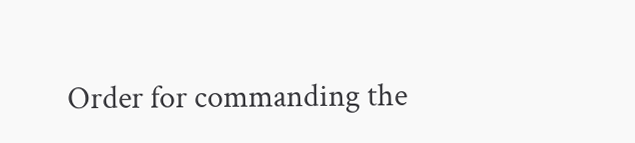Order for commanding the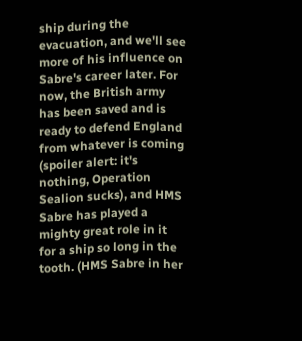ship during the evacuation, and we'll see more of his influence on Sabre's career later. For now, the British army has been saved and is ready to defend England from whatever is coming (spoiler alert: it's nothing, Operation Sealion sucks), and HMS Sabre has played a mighty great role in it for a ship so long in the tooth. (HMS Sabre in her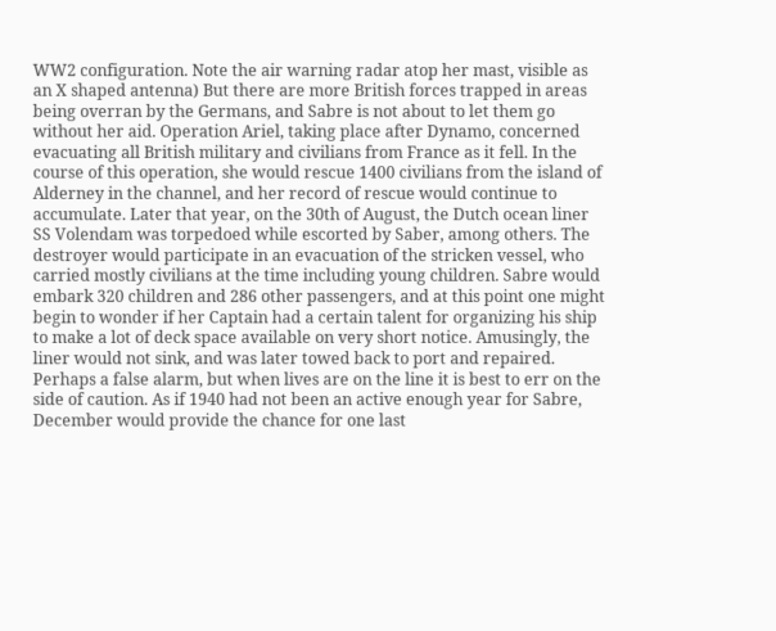WW2 configuration. Note the air warning radar atop her mast, visible as an X shaped antenna) But there are more British forces trapped in areas being overran by the Germans, and Sabre is not about to let them go without her aid. Operation Ariel, taking place after Dynamo, concerned evacuating all British military and civilians from France as it fell. In the course of this operation, she would rescue 1400 civilians from the island of Alderney in the channel, and her record of rescue would continue to accumulate. Later that year, on the 30th of August, the Dutch ocean liner SS Volendam was torpedoed while escorted by Saber, among others. The destroyer would participate in an evacuation of the stricken vessel, who carried mostly civilians at the time including young children. Sabre would embark 320 children and 286 other passengers, and at this point one might begin to wonder if her Captain had a certain talent for organizing his ship to make a lot of deck space available on very short notice. Amusingly, the liner would not sink, and was later towed back to port and repaired. Perhaps a false alarm, but when lives are on the line it is best to err on the side of caution. As if 1940 had not been an active enough year for Sabre, December would provide the chance for one last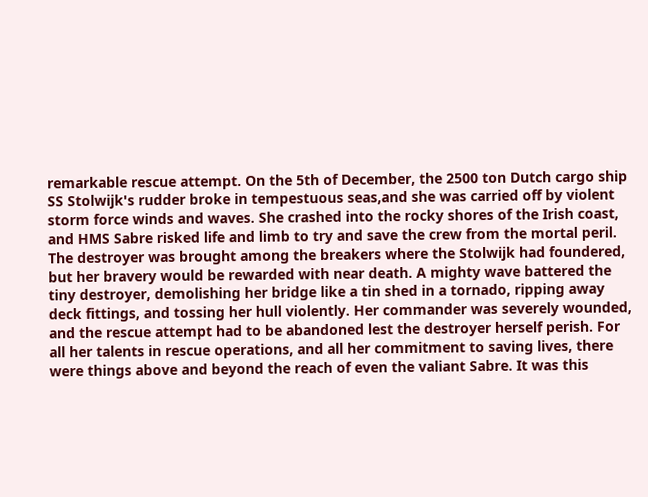remarkable rescue attempt. On the 5th of December, the 2500 ton Dutch cargo ship SS Stolwijk's rudder broke in tempestuous seas,and she was carried off by violent storm force winds and waves. She crashed into the rocky shores of the Irish coast, and HMS Sabre risked life and limb to try and save the crew from the mortal peril. The destroyer was brought among the breakers where the Stolwijk had foundered, but her bravery would be rewarded with near death. A mighty wave battered the tiny destroyer, demolishing her bridge like a tin shed in a tornado, ripping away deck fittings, and tossing her hull violently. Her commander was severely wounded, and the rescue attempt had to be abandoned lest the destroyer herself perish. For all her talents in rescue operations, and all her commitment to saving lives, there were things above and beyond the reach of even the valiant Sabre. It was this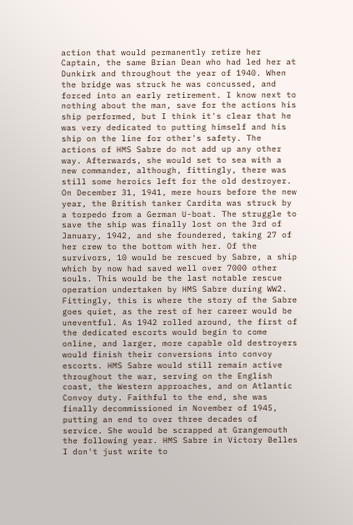action that would permanently retire her Captain, the same Brian Dean who had led her at Dunkirk and throughout the year of 1940. When the bridge was struck he was concussed, and forced into an early retirement. I know next to nothing about the man, save for the actions his ship performed, but I think it's clear that he was very dedicated to putting himself and his ship on the line for other's safety. The actions of HMS Sabre do not add up any other way. Afterwards, she would set to sea with a new commander, although, fittingly, there was still some heroics left for the old destroyer. On December 31, 1941, mere hours before the new year, the British tanker Cardita was struck by a torpedo from a German U-boat. The struggle to save the ship was finally lost on the 3rd of January, 1942, and she foundered, taking 27 of her crew to the bottom with her. Of the survivors, 10 would be rescued by Sabre, a ship which by now had saved well over 7000 other souls. This would be the last notable rescue operation undertaken by HMS Sabre during WW2. Fittingly, this is where the story of the Sabre goes quiet, as the rest of her career would be uneventful. As 1942 rolled around, the first of the dedicated escorts would begin to come online, and larger, more capable old destroyers would finish their conversions into convoy escorts. HMS Sabre would still remain active throughout the war, serving on the English coast, the Western approaches, and on Atlantic Convoy duty. Faithful to the end, she was finally decommissioned in November of 1945, putting an end to over three decades of service. She would be scrapped at Grangemouth the following year. HMS Sabre in Victory Belles I don't just write to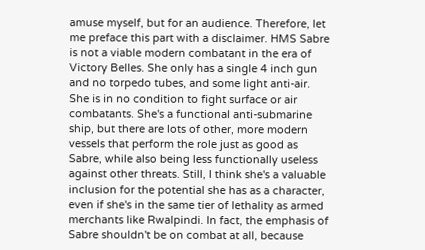amuse myself, but for an audience. Therefore, let me preface this part with a disclaimer. HMS Sabre is not a viable modern combatant in the era of Victory Belles. She only has a single 4 inch gun and no torpedo tubes, and some light anti-air. She is in no condition to fight surface or air combatants. She's a functional anti-submarine ship, but there are lots of other, more modern vessels that perform the role just as good as Sabre, while also being less functionally useless against other threats. Still, I think she's a valuable inclusion for the potential she has as a character, even if she's in the same tier of lethality as armed merchants like Rwalpindi. In fact, the emphasis of Sabre shouldn't be on combat at all, because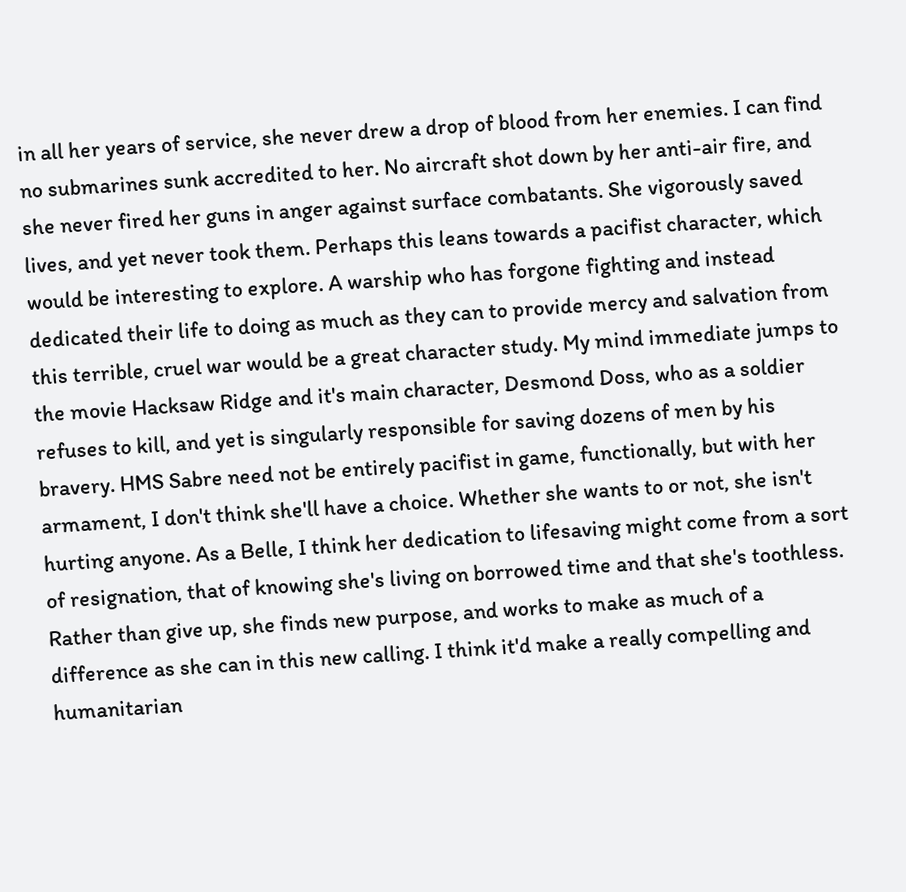in all her years of service, she never drew a drop of blood from her enemies. I can find no submarines sunk accredited to her. No aircraft shot down by her anti-air fire, and she never fired her guns in anger against surface combatants. She vigorously saved lives, and yet never took them. Perhaps this leans towards a pacifist character, which would be interesting to explore. A warship who has forgone fighting and instead dedicated their life to doing as much as they can to provide mercy and salvation from this terrible, cruel war would be a great character study. My mind immediate jumps to the movie Hacksaw Ridge and it's main character, Desmond Doss, who as a soldier refuses to kill, and yet is singularly responsible for saving dozens of men by his bravery. HMS Sabre need not be entirely pacifist in game, functionally, but with her armament, I don't think she'll have a choice. Whether she wants to or not, she isn't hurting anyone. As a Belle, I think her dedication to lifesaving might come from a sort of resignation, that of knowing she's living on borrowed time and that she's toothless. Rather than give up, she finds new purpose, and works to make as much of a difference as she can in this new calling. I think it'd make a really compelling and humanitarian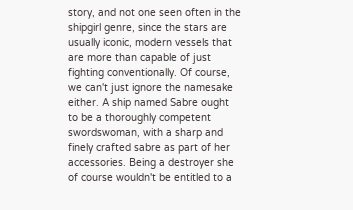story, and not one seen often in the shipgirl genre, since the stars are usually iconic, modern vessels that are more than capable of just fighting conventionally. Of course, we can't just ignore the namesake either. A ship named Sabre ought to be a thoroughly competent swordswoman, with a sharp and finely crafted sabre as part of her accessories. Being a destroyer she of course wouldn't be entitled to a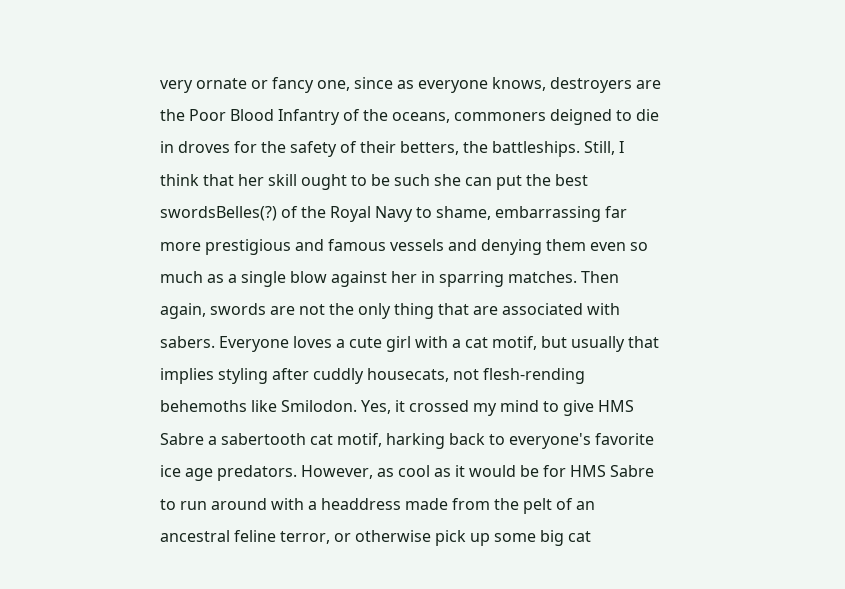very ornate or fancy one, since as everyone knows, destroyers are the Poor Blood Infantry of the oceans, commoners deigned to die in droves for the safety of their betters, the battleships. Still, I think that her skill ought to be such she can put the best swordsBelles(?) of the Royal Navy to shame, embarrassing far more prestigious and famous vessels and denying them even so much as a single blow against her in sparring matches. Then again, swords are not the only thing that are associated with sabers. Everyone loves a cute girl with a cat motif, but usually that implies styling after cuddly housecats, not flesh-rending behemoths like Smilodon. Yes, it crossed my mind to give HMS Sabre a sabertooth cat motif, harking back to everyone's favorite ice age predators. However, as cool as it would be for HMS Sabre to run around with a headdress made from the pelt of an ancestral feline terror, or otherwise pick up some big cat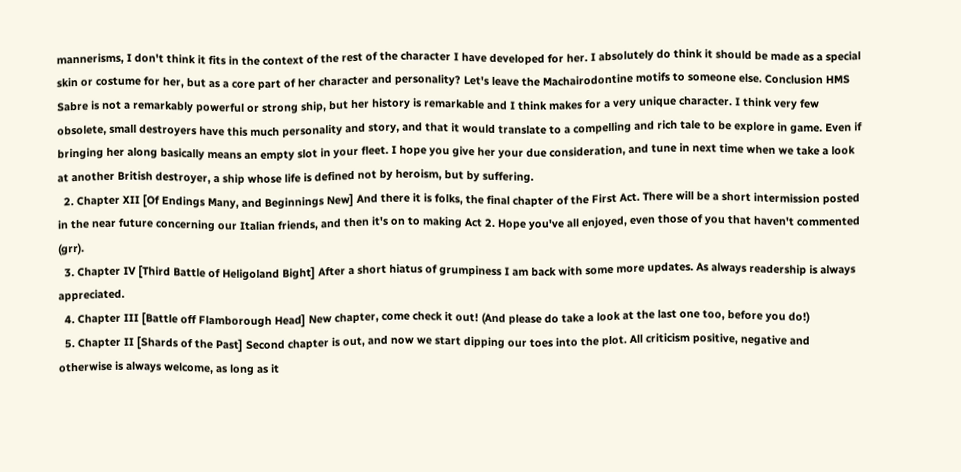mannerisms, I don't think it fits in the context of the rest of the character I have developed for her. I absolutely do think it should be made as a special skin or costume for her, but as a core part of her character and personality? Let's leave the Machairodontine motifs to someone else. Conclusion HMS Sabre is not a remarkably powerful or strong ship, but her history is remarkable and I think makes for a very unique character. I think very few obsolete, small destroyers have this much personality and story, and that it would translate to a compelling and rich tale to be explore in game. Even if bringing her along basically means an empty slot in your fleet. I hope you give her your due consideration, and tune in next time when we take a look at another British destroyer, a ship whose life is defined not by heroism, but by suffering.
  2. Chapter XII [Of Endings Many, and Beginnings New] And there it is folks, the final chapter of the First Act. There will be a short intermission posted in the near future concerning our Italian friends, and then it's on to making Act 2. Hope you've all enjoyed, even those of you that haven't commented (grr).
  3. Chapter IV [Third Battle of Heligoland Bight] After a short hiatus of grumpiness I am back with some more updates. As always readership is always appreciated.
  4. Chapter III [Battle off Flamborough Head] New chapter, come check it out! (And please do take a look at the last one too, before you do!)
  5. Chapter II [Shards of the Past] Second chapter is out, and now we start dipping our toes into the plot. All criticism positive, negative and otherwise is always welcome, as long as it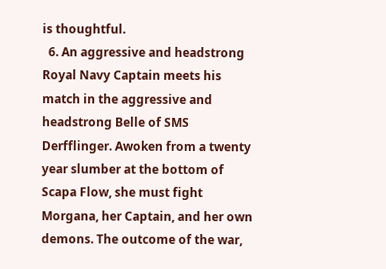is thoughtful.
  6. An aggressive and headstrong Royal Navy Captain meets his match in the aggressive and headstrong Belle of SMS Derfflinger. Awoken from a twenty year slumber at the bottom of Scapa Flow, she must fight Morgana, her Captain, and her own demons. The outcome of the war,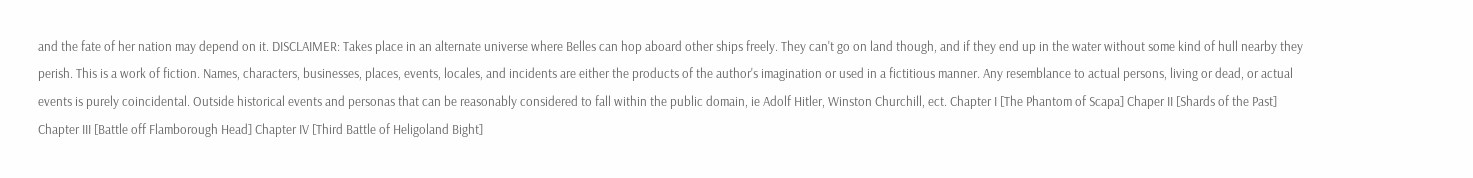and the fate of her nation may depend on it. DISCLAIMER: Takes place in an alternate universe where Belles can hop aboard other ships freely. They can't go on land though, and if they end up in the water without some kind of hull nearby they perish. This is a work of fiction. Names, characters, businesses, places, events, locales, and incidents are either the products of the author's imagination or used in a fictitious manner. Any resemblance to actual persons, living or dead, or actual events is purely coincidental. Outside historical events and personas that can be reasonably considered to fall within the public domain, ie Adolf Hitler, Winston Churchill, ect. Chapter I [The Phantom of Scapa] Chaper II [Shards of the Past] Chapter III [Battle off Flamborough Head] Chapter IV [Third Battle of Heligoland Bight]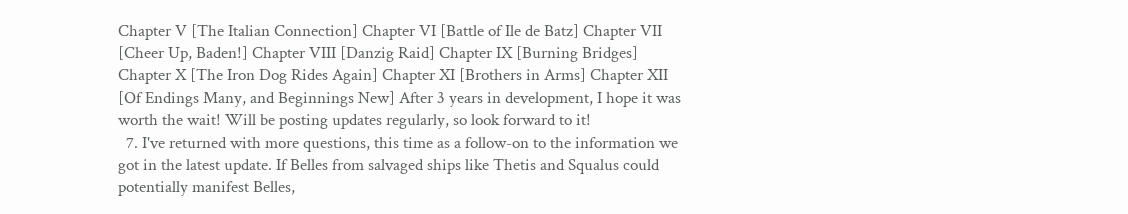Chapter V [The Italian Connection] Chapter VI [Battle of Ile de Batz] Chapter VII [Cheer Up, Baden!] Chapter VIII [Danzig Raid] Chapter IX [Burning Bridges] Chapter X [The Iron Dog Rides Again] Chapter XI [Brothers in Arms] Chapter XII [Of Endings Many, and Beginnings New] After 3 years in development, I hope it was worth the wait! Will be posting updates regularly, so look forward to it!
  7. I've returned with more questions, this time as a follow-on to the information we got in the latest update. If Belles from salvaged ships like Thetis and Squalus could potentially manifest Belles,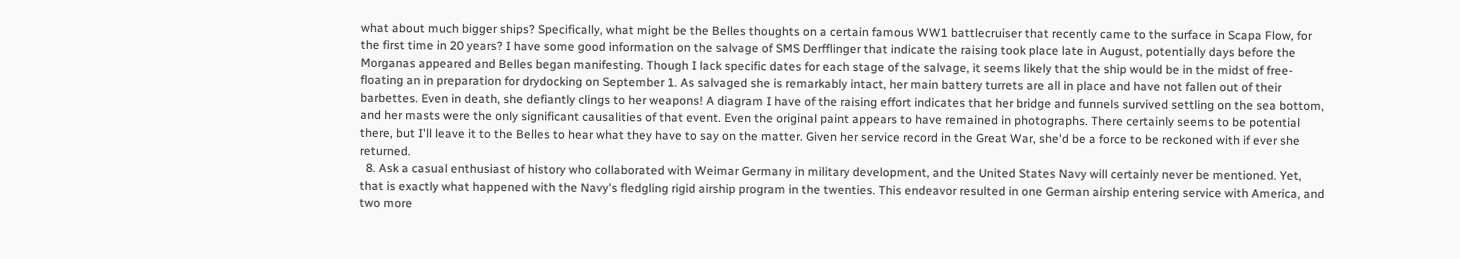what about much bigger ships? Specifically, what might be the Belles thoughts on a certain famous WW1 battlecruiser that recently came to the surface in Scapa Flow, for the first time in 20 years? I have some good information on the salvage of SMS Derfflinger that indicate the raising took place late in August, potentially days before the Morganas appeared and Belles began manifesting. Though I lack specific dates for each stage of the salvage, it seems likely that the ship would be in the midst of free-floating an in preparation for drydocking on September 1. As salvaged she is remarkably intact, her main battery turrets are all in place and have not fallen out of their barbettes. Even in death, she defiantly clings to her weapons! A diagram I have of the raising effort indicates that her bridge and funnels survived settling on the sea bottom, and her masts were the only significant causalities of that event. Even the original paint appears to have remained in photographs. There certainly seems to be potential there, but I'll leave it to the Belles to hear what they have to say on the matter. Given her service record in the Great War, she'd be a force to be reckoned with if ever she returned.
  8. Ask a casual enthusiast of history who collaborated with Weimar Germany in military development, and the United States Navy will certainly never be mentioned. Yet, that is exactly what happened with the Navy's fledgling rigid airship program in the twenties. This endeavor resulted in one German airship entering service with America, and two more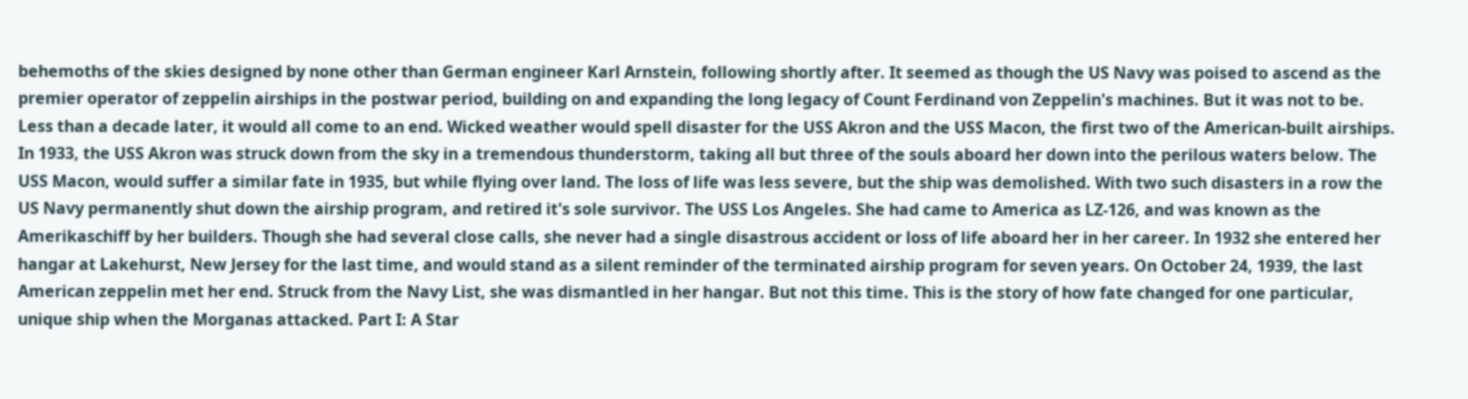behemoths of the skies designed by none other than German engineer Karl Arnstein, following shortly after. It seemed as though the US Navy was poised to ascend as the premier operator of zeppelin airships in the postwar period, building on and expanding the long legacy of Count Ferdinand von Zeppelin's machines. But it was not to be. Less than a decade later, it would all come to an end. Wicked weather would spell disaster for the USS Akron and the USS Macon, the first two of the American-built airships. In 1933, the USS Akron was struck down from the sky in a tremendous thunderstorm, taking all but three of the souls aboard her down into the perilous waters below. The USS Macon, would suffer a similar fate in 1935, but while flying over land. The loss of life was less severe, but the ship was demolished. With two such disasters in a row the US Navy permanently shut down the airship program, and retired it's sole survivor. The USS Los Angeles. She had came to America as LZ-126, and was known as the Amerikaschiff by her builders. Though she had several close calls, she never had a single disastrous accident or loss of life aboard her in her career. In 1932 she entered her hangar at Lakehurst, New Jersey for the last time, and would stand as a silent reminder of the terminated airship program for seven years. On October 24, 1939, the last American zeppelin met her end. Struck from the Navy List, she was dismantled in her hangar. But not this time. This is the story of how fate changed for one particular, unique ship when the Morganas attacked. Part I: A Star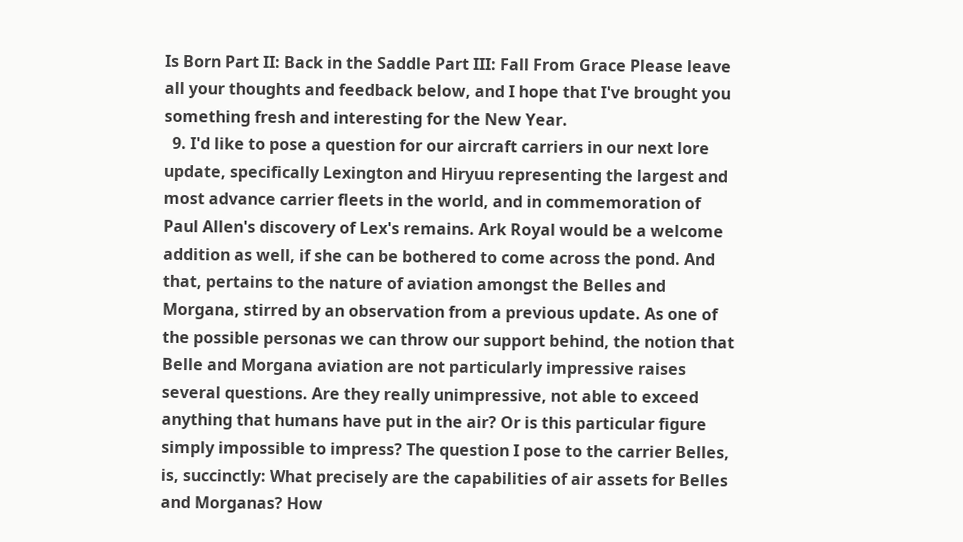Is Born Part II: Back in the Saddle Part III: Fall From Grace Please leave all your thoughts and feedback below, and I hope that I've brought you something fresh and interesting for the New Year.
  9. I'd like to pose a question for our aircraft carriers in our next lore update, specifically Lexington and Hiryuu representing the largest and most advance carrier fleets in the world, and in commemoration of Paul Allen's discovery of Lex's remains. Ark Royal would be a welcome addition as well, if she can be bothered to come across the pond. And that, pertains to the nature of aviation amongst the Belles and Morgana, stirred by an observation from a previous update. As one of the possible personas we can throw our support behind, the notion that Belle and Morgana aviation are not particularly impressive raises several questions. Are they really unimpressive, not able to exceed anything that humans have put in the air? Or is this particular figure simply impossible to impress? The question I pose to the carrier Belles, is, succinctly: What precisely are the capabilities of air assets for Belles and Morganas? How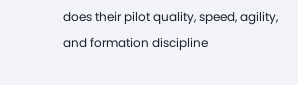does their pilot quality, speed, agility, and formation discipline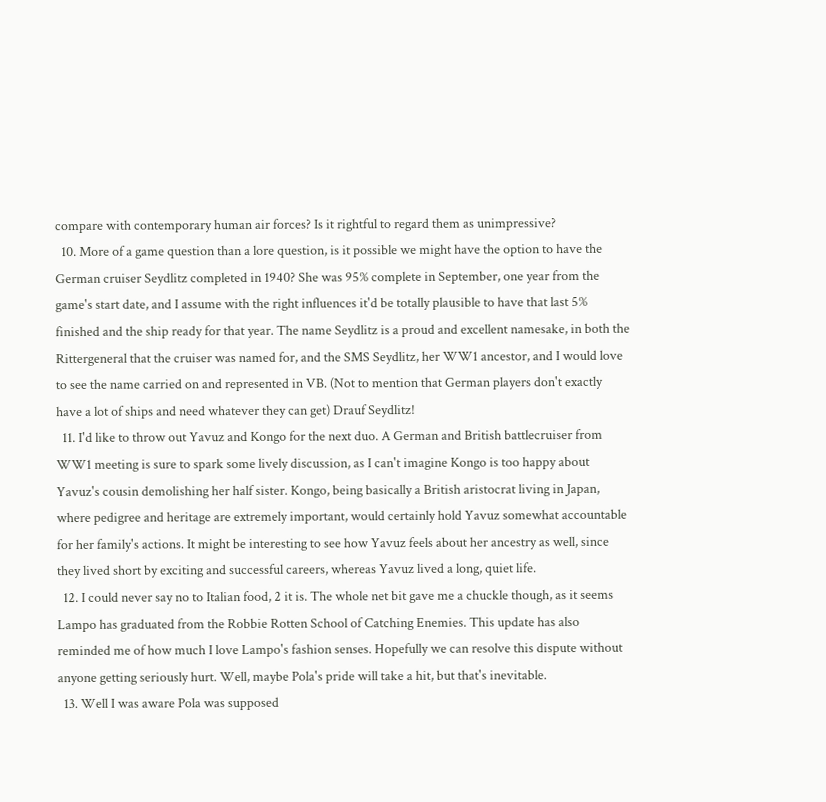compare with contemporary human air forces? Is it rightful to regard them as unimpressive?
  10. More of a game question than a lore question, is it possible we might have the option to have the German cruiser Seydlitz completed in 1940? She was 95% complete in September, one year from the game's start date, and I assume with the right influences it'd be totally plausible to have that last 5% finished and the ship ready for that year. The name Seydlitz is a proud and excellent namesake, in both the Rittergeneral that the cruiser was named for, and the SMS Seydlitz, her WW1 ancestor, and I would love to see the name carried on and represented in VB. (Not to mention that German players don't exactly have a lot of ships and need whatever they can get) Drauf Seydlitz!
  11. I'd like to throw out Yavuz and Kongo for the next duo. A German and British battlecruiser from WW1 meeting is sure to spark some lively discussion, as I can't imagine Kongo is too happy about Yavuz's cousin demolishing her half sister. Kongo, being basically a British aristocrat living in Japan, where pedigree and heritage are extremely important, would certainly hold Yavuz somewhat accountable for her family's actions. It might be interesting to see how Yavuz feels about her ancestry as well, since they lived short by exciting and successful careers, whereas Yavuz lived a long, quiet life.
  12. I could never say no to Italian food, 2 it is. The whole net bit gave me a chuckle though, as it seems Lampo has graduated from the Robbie Rotten School of Catching Enemies. This update has also reminded me of how much I love Lampo's fashion senses. Hopefully we can resolve this dispute without anyone getting seriously hurt. Well, maybe Pola's pride will take a hit, but that's inevitable.
  13. Well I was aware Pola was supposed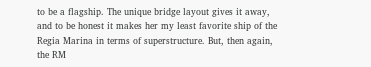to be a flagship. The unique bridge layout gives it away, and to be honest it makes her my least favorite ship of the Regia Marina in terms of superstructure. But, then again, the RM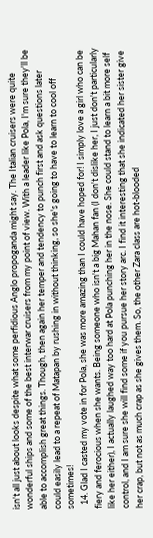isn't all just about looks despite what some perfidious Anglo propoganda might say. The Italian cruisers were quite wonderful ships and some of the best interwar cruisers from my point of view. With a leader like Pola, I'm sure they'll be able to accomplish great things. Though, then again her temper and tendency to punch first and ask questions later could easily lead to a repeat of Matapan by rushing in without thinking, so she's going to have to learn to cool off sometimes!
  14. Glad I casted my vote in for Pola, she was more amazing than I could have hoped for! I simply love a girl who can be fiery and ferocious when she wants. Being someone who isn't a big Mahan fan (I don't dislike her, I just don't particularly like her either), I actually laughed way too hard at Pola punching her in the nose. She could stand to learn a bit more self control, and I am sure she will find some if you pursue her story arc. I find it interesting that she indicated her sister give her crap, but not as much crap as she gives them. So, the other Zara class are hot-blooded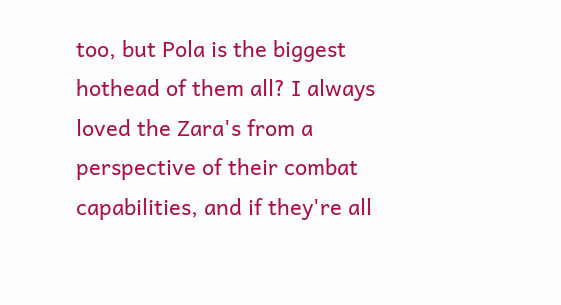too, but Pola is the biggest hothead of them all? I always loved the Zara's from a perspective of their combat capabilities, and if they're all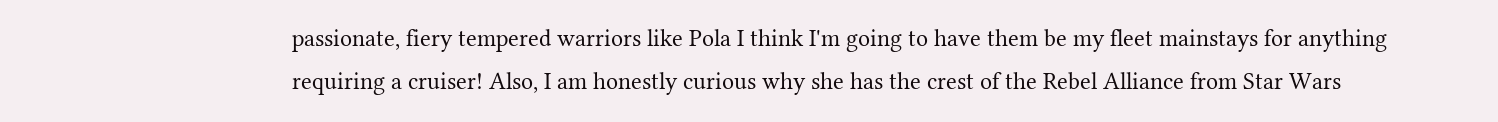passionate, fiery tempered warriors like Pola I think I'm going to have them be my fleet mainstays for anything requiring a cruiser! Also, I am honestly curious why she has the crest of the Rebel Alliance from Star Wars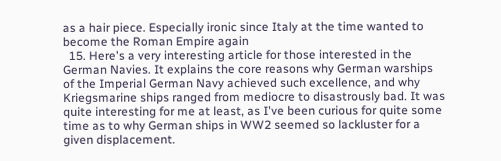as a hair piece. Especially ironic since Italy at the time wanted to become the Roman Empire again
  15. Here's a very interesting article for those interested in the German Navies. It explains the core reasons why German warships of the Imperial German Navy achieved such excellence, and why Kriegsmarine ships ranged from mediocre to disastrously bad. It was quite interesting for me at least, as I've been curious for quite some time as to why German ships in WW2 seemed so lackluster for a given displacement.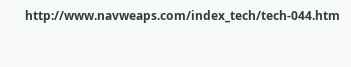http://www.navweaps.com/index_tech/tech-044.htm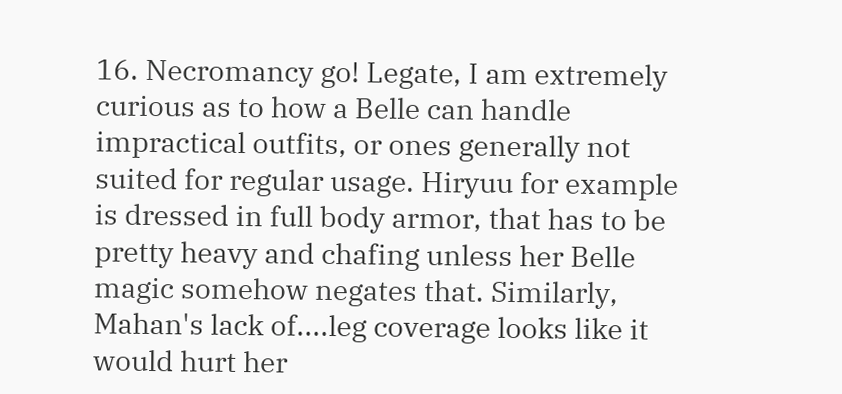16. Necromancy go! Legate, I am extremely curious as to how a Belle can handle impractical outfits, or ones generally not suited for regular usage. Hiryuu for example is dressed in full body armor, that has to be pretty heavy and chafing unless her Belle magic somehow negates that. Similarly, Mahan's lack of....leg coverage looks like it would hurt her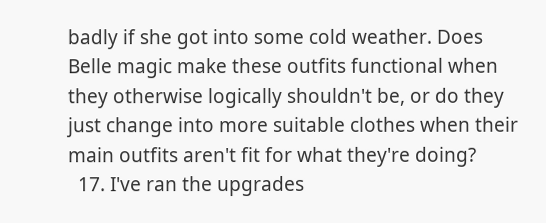badly if she got into some cold weather. Does Belle magic make these outfits functional when they otherwise logically shouldn't be, or do they just change into more suitable clothes when their main outfits aren't fit for what they're doing?
  17. I've ran the upgrades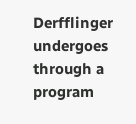Derfflinger undergoes through a program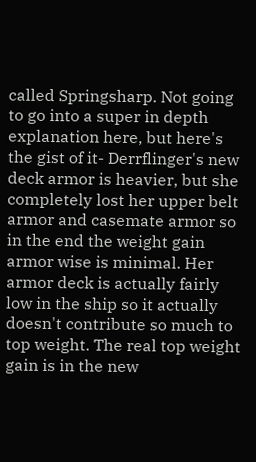called Springsharp. Not going to go into a super in depth explanation here, but here's the gist of it- Derrflinger's new deck armor is heavier, but she completely lost her upper belt armor and casemate armor so in the end the weight gain armor wise is minimal. Her armor deck is actually fairly low in the ship so it actually doesn't contribute so much to top weight. The real top weight gain is in the new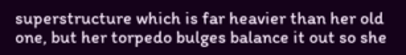superstructure which is far heavier than her old one, but her torpedo bulges balance it out so she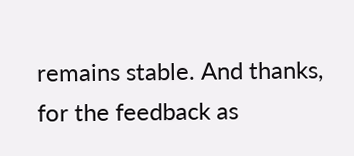remains stable. And thanks, for the feedback as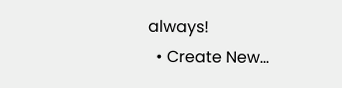always!
  • Create New...